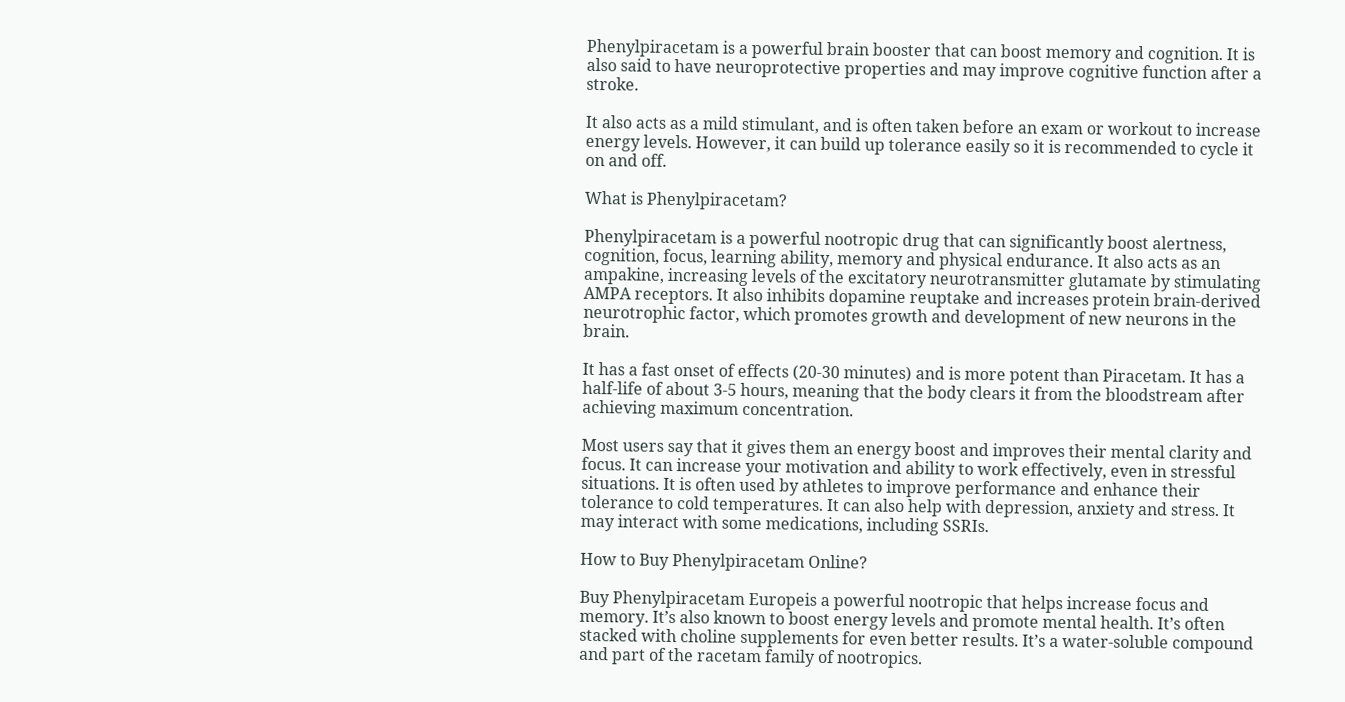Phenylpiracetam is a powerful brain booster that can boost memory and cognition. It is also said to have neuroprotective properties and may improve cognitive function after a stroke.

It also acts as a mild stimulant, and is often taken before an exam or workout to increase energy levels. However, it can build up tolerance easily so it is recommended to cycle it on and off.

What is Phenylpiracetam?

Phenylpiracetam is a powerful nootropic drug that can significantly boost alertness, cognition, focus, learning ability, memory and physical endurance. It also acts as an ampakine, increasing levels of the excitatory neurotransmitter glutamate by stimulating AMPA receptors. It also inhibits dopamine reuptake and increases protein brain-derived neurotrophic factor, which promotes growth and development of new neurons in the brain.

It has a fast onset of effects (20-30 minutes) and is more potent than Piracetam. It has a half-life of about 3-5 hours, meaning that the body clears it from the bloodstream after achieving maximum concentration.

Most users say that it gives them an energy boost and improves their mental clarity and focus. It can increase your motivation and ability to work effectively, even in stressful situations. It is often used by athletes to improve performance and enhance their tolerance to cold temperatures. It can also help with depression, anxiety and stress. It may interact with some medications, including SSRIs.

How to Buy Phenylpiracetam Online?

Buy Phenylpiracetam Europeis a powerful nootropic that helps increase focus and memory. It’s also known to boost energy levels and promote mental health. It’s often stacked with choline supplements for even better results. It’s a water-soluble compound and part of the racetam family of nootropics.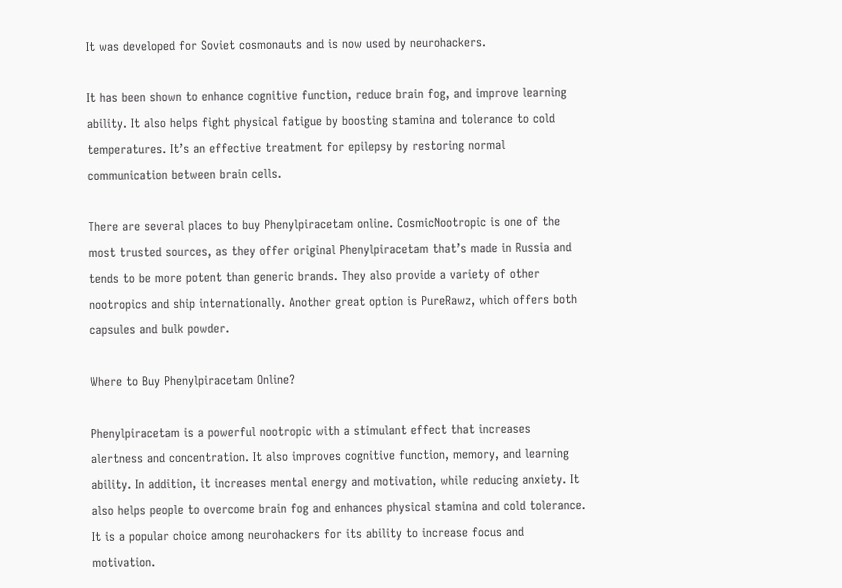It was developed for Soviet cosmonauts and is now used by neurohackers.

It has been shown to enhance cognitive function, reduce brain fog, and improve learning ability. It also helps fight physical fatigue by boosting stamina and tolerance to cold temperatures. It’s an effective treatment for epilepsy by restoring normal communication between brain cells.

There are several places to buy Phenylpiracetam online. CosmicNootropic is one of the most trusted sources, as they offer original Phenylpiracetam that’s made in Russia and tends to be more potent than generic brands. They also provide a variety of other nootropics and ship internationally. Another great option is PureRawz, which offers both capsules and bulk powder.

Where to Buy Phenylpiracetam Online?

Phenylpiracetam is a powerful nootropic with a stimulant effect that increases alertness and concentration. It also improves cognitive function, memory, and learning ability. In addition, it increases mental energy and motivation, while reducing anxiety. It also helps people to overcome brain fog and enhances physical stamina and cold tolerance. It is a popular choice among neurohackers for its ability to increase focus and motivation.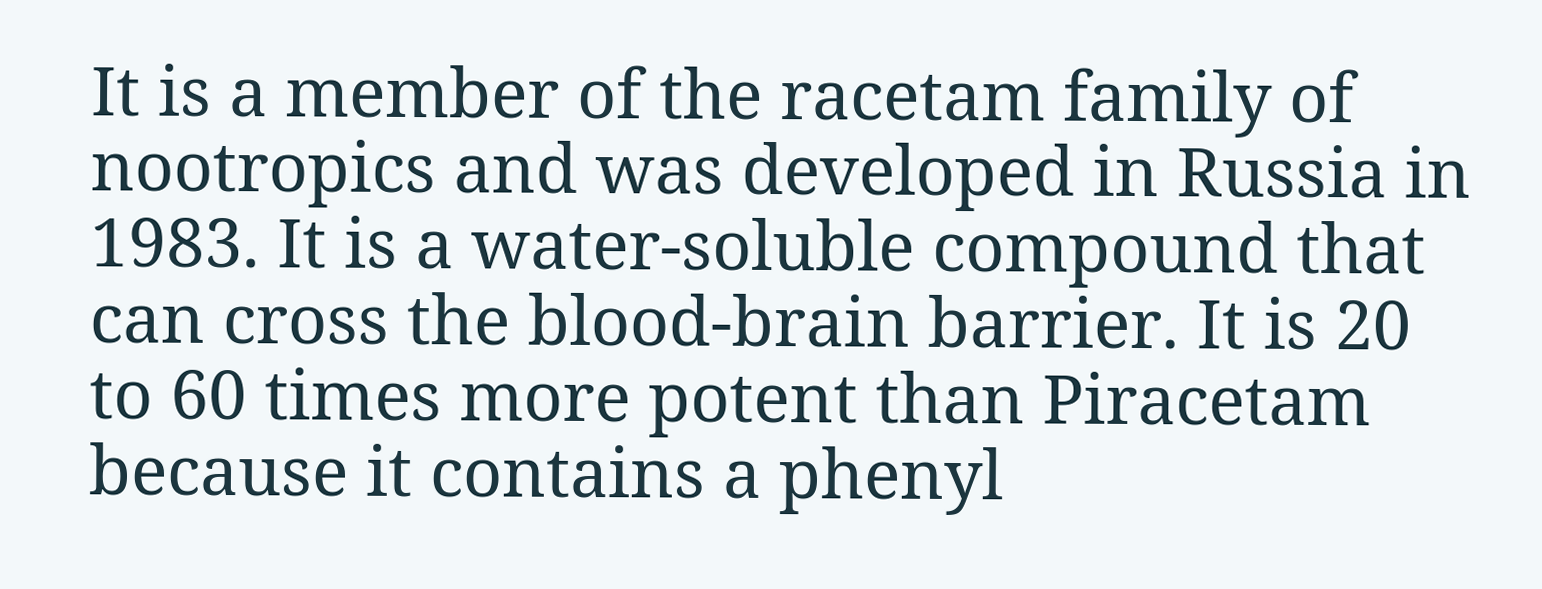It is a member of the racetam family of nootropics and was developed in Russia in 1983. It is a water-soluble compound that can cross the blood-brain barrier. It is 20 to 60 times more potent than Piracetam because it contains a phenyl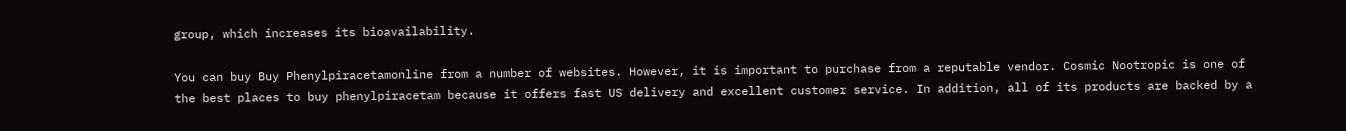group, which increases its bioavailability.

You can buy Buy Phenylpiracetamonline from a number of websites. However, it is important to purchase from a reputable vendor. Cosmic Nootropic is one of the best places to buy phenylpiracetam because it offers fast US delivery and excellent customer service. In addition, all of its products are backed by a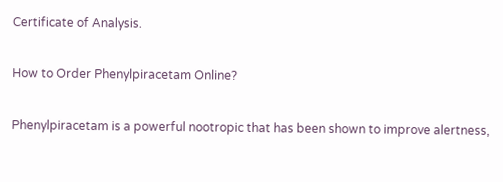Certificate of Analysis.

How to Order Phenylpiracetam Online?

Phenylpiracetam is a powerful nootropic that has been shown to improve alertness,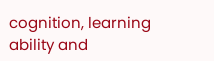cognition, learning ability and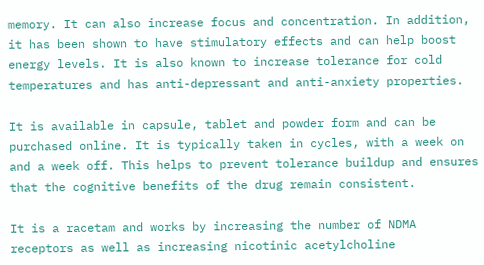memory. It can also increase focus and concentration. In addition, it has been shown to have stimulatory effects and can help boost energy levels. It is also known to increase tolerance for cold temperatures and has anti-depressant and anti-anxiety properties.

It is available in capsule, tablet and powder form and can be purchased online. It is typically taken in cycles, with a week on and a week off. This helps to prevent tolerance buildup and ensures that the cognitive benefits of the drug remain consistent.

It is a racetam and works by increasing the number of NDMA receptors as well as increasing nicotinic acetylcholine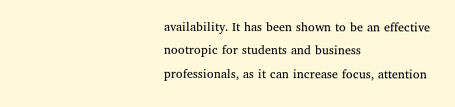availability. It has been shown to be an effective nootropic for students and business professionals, as it can increase focus, attention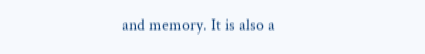and memory. It is also a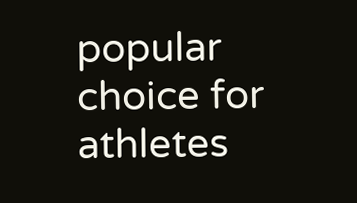popular choice for athletes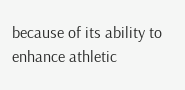because of its ability to enhance athletic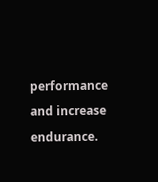performance and increase endurance.